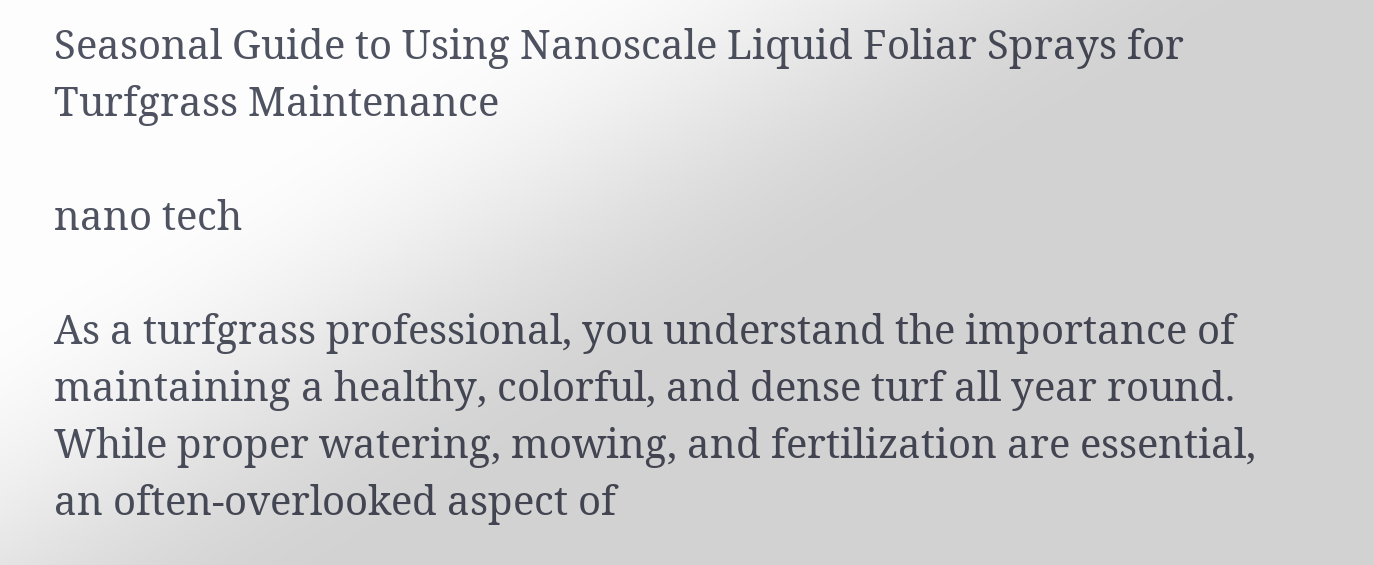Seasonal Guide to Using Nanoscale Liquid Foliar Sprays for Turfgrass Maintenance

nano tech

As a turfgrass professional, you understand the importance of maintaining a healthy, colorful, and dense turf all year round. While proper watering, mowing, and fertilization are essential, an often-overlooked aspect of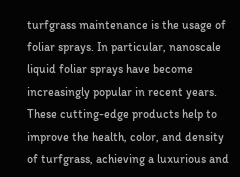turfgrass maintenance is the usage of foliar sprays. In particular, nanoscale liquid foliar sprays have become increasingly popular in recent years. These cutting-edge products help to improve the health, color, and density of turfgrass, achieving a luxurious and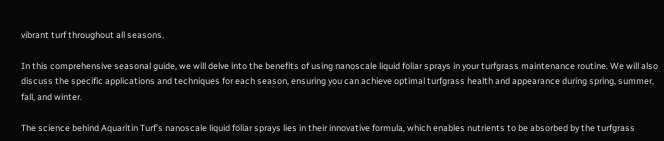vibrant turf throughout all seasons.

In this comprehensive seasonal guide, we will delve into the benefits of using nanoscale liquid foliar sprays in your turfgrass maintenance routine. We will also discuss the specific applications and techniques for each season, ensuring you can achieve optimal turfgrass health and appearance during spring, summer, fall, and winter.

The science behind Aquaritin Turf’s nanoscale liquid foliar sprays lies in their innovative formula, which enables nutrients to be absorbed by the turfgrass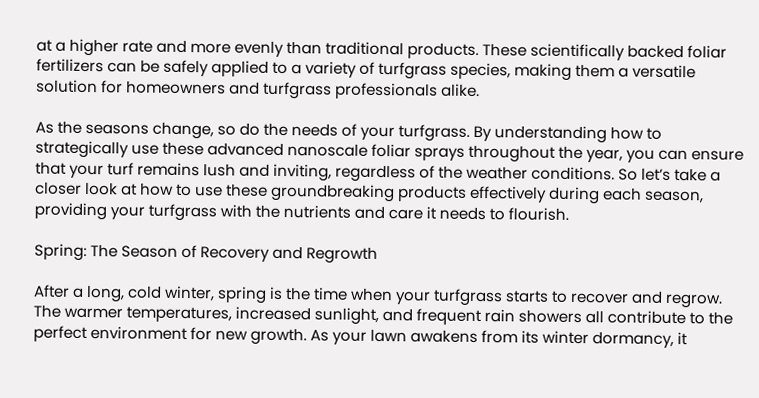at a higher rate and more evenly than traditional products. These scientifically backed foliar fertilizers can be safely applied to a variety of turfgrass species, making them a versatile solution for homeowners and turfgrass professionals alike.

As the seasons change, so do the needs of your turfgrass. By understanding how to strategically use these advanced nanoscale foliar sprays throughout the year, you can ensure that your turf remains lush and inviting, regardless of the weather conditions. So let’s take a closer look at how to use these groundbreaking products effectively during each season, providing your turfgrass with the nutrients and care it needs to flourish.

Spring: The Season of Recovery and Regrowth

After a long, cold winter, spring is the time when your turfgrass starts to recover and regrow. The warmer temperatures, increased sunlight, and frequent rain showers all contribute to the perfect environment for new growth. As your lawn awakens from its winter dormancy, it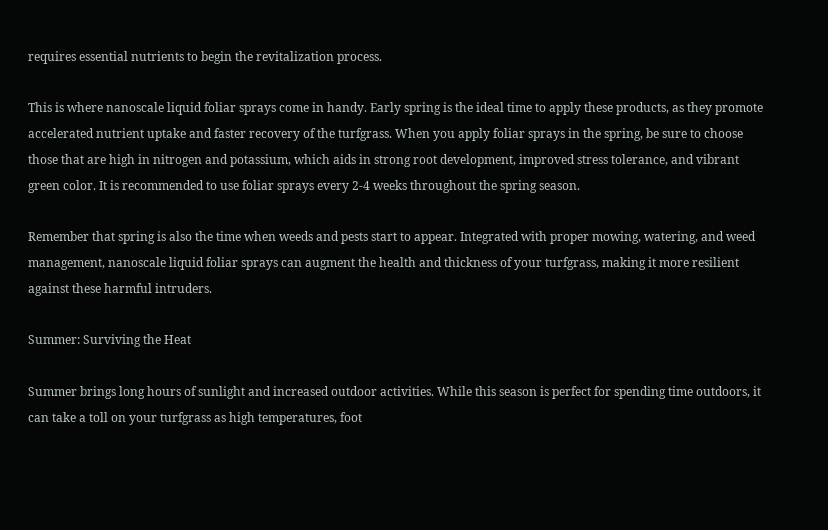requires essential nutrients to begin the revitalization process.

This is where nanoscale liquid foliar sprays come in handy. Early spring is the ideal time to apply these products, as they promote accelerated nutrient uptake and faster recovery of the turfgrass. When you apply foliar sprays in the spring, be sure to choose those that are high in nitrogen and potassium, which aids in strong root development, improved stress tolerance, and vibrant green color. It is recommended to use foliar sprays every 2-4 weeks throughout the spring season.

Remember that spring is also the time when weeds and pests start to appear. Integrated with proper mowing, watering, and weed management, nanoscale liquid foliar sprays can augment the health and thickness of your turfgrass, making it more resilient against these harmful intruders.

Summer: Surviving the Heat

Summer brings long hours of sunlight and increased outdoor activities. While this season is perfect for spending time outdoors, it can take a toll on your turfgrass as high temperatures, foot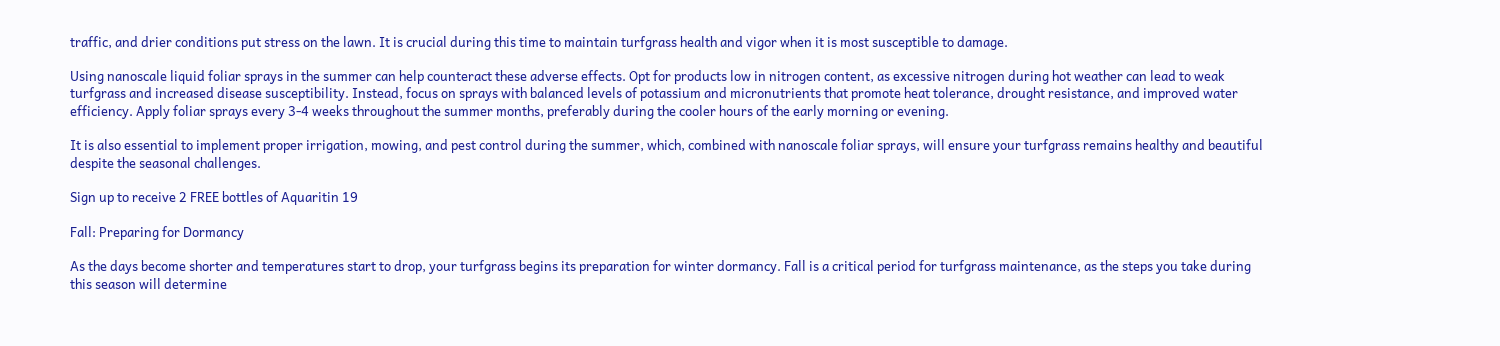traffic, and drier conditions put stress on the lawn. It is crucial during this time to maintain turfgrass health and vigor when it is most susceptible to damage.

Using nanoscale liquid foliar sprays in the summer can help counteract these adverse effects. Opt for products low in nitrogen content, as excessive nitrogen during hot weather can lead to weak turfgrass and increased disease susceptibility. Instead, focus on sprays with balanced levels of potassium and micronutrients that promote heat tolerance, drought resistance, and improved water efficiency. Apply foliar sprays every 3-4 weeks throughout the summer months, preferably during the cooler hours of the early morning or evening.

It is also essential to implement proper irrigation, mowing, and pest control during the summer, which, combined with nanoscale foliar sprays, will ensure your turfgrass remains healthy and beautiful despite the seasonal challenges.

Sign up to receive 2 FREE bottles of Aquaritin 19

Fall: Preparing for Dormancy

As the days become shorter and temperatures start to drop, your turfgrass begins its preparation for winter dormancy. Fall is a critical period for turfgrass maintenance, as the steps you take during this season will determine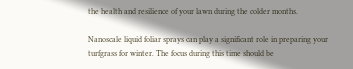the health and resilience of your lawn during the colder months.

Nanoscale liquid foliar sprays can play a significant role in preparing your turfgrass for winter. The focus during this time should be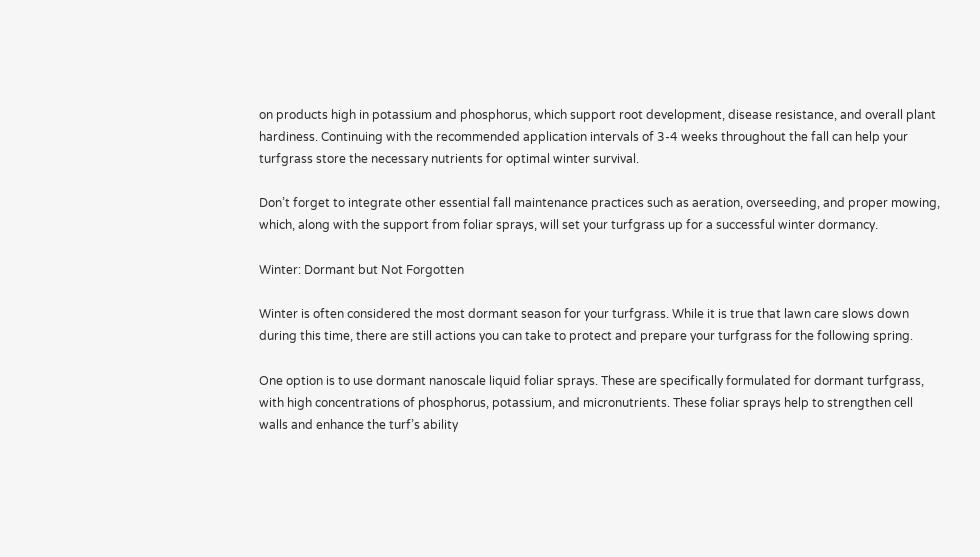on products high in potassium and phosphorus, which support root development, disease resistance, and overall plant hardiness. Continuing with the recommended application intervals of 3-4 weeks throughout the fall can help your turfgrass store the necessary nutrients for optimal winter survival.

Don’t forget to integrate other essential fall maintenance practices such as aeration, overseeding, and proper mowing, which, along with the support from foliar sprays, will set your turfgrass up for a successful winter dormancy.

Winter: Dormant but Not Forgotten

Winter is often considered the most dormant season for your turfgrass. While it is true that lawn care slows down during this time, there are still actions you can take to protect and prepare your turfgrass for the following spring.

One option is to use dormant nanoscale liquid foliar sprays. These are specifically formulated for dormant turfgrass, with high concentrations of phosphorus, potassium, and micronutrients. These foliar sprays help to strengthen cell walls and enhance the turf’s ability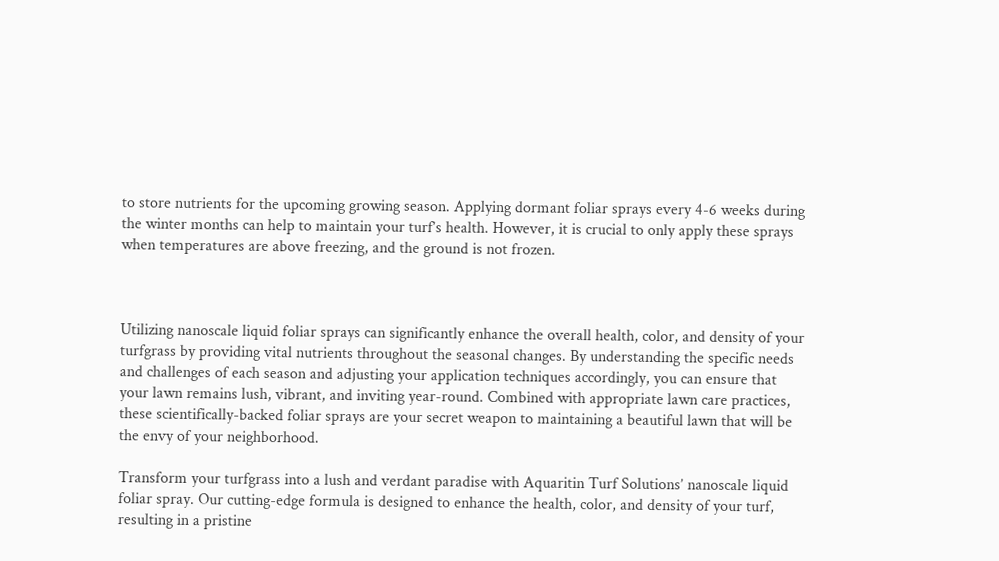to store nutrients for the upcoming growing season. Applying dormant foliar sprays every 4-6 weeks during the winter months can help to maintain your turf’s health. However, it is crucial to only apply these sprays when temperatures are above freezing, and the ground is not frozen.



Utilizing nanoscale liquid foliar sprays can significantly enhance the overall health, color, and density of your turfgrass by providing vital nutrients throughout the seasonal changes. By understanding the specific needs and challenges of each season and adjusting your application techniques accordingly, you can ensure that your lawn remains lush, vibrant, and inviting year-round. Combined with appropriate lawn care practices, these scientifically-backed foliar sprays are your secret weapon to maintaining a beautiful lawn that will be the envy of your neighborhood.

Transform your turfgrass into a lush and verdant paradise with Aquaritin Turf Solutions’ nanoscale liquid foliar spray. Our cutting-edge formula is designed to enhance the health, color, and density of your turf, resulting in a pristine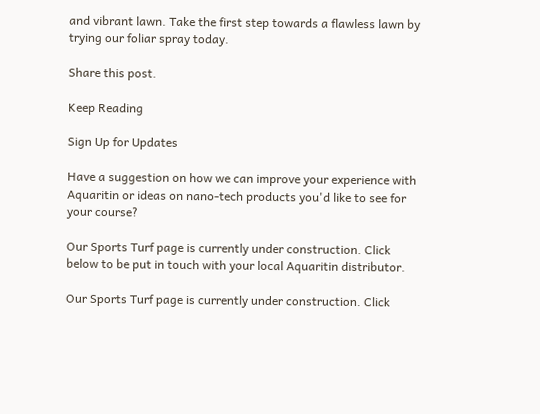and vibrant lawn. Take the first step towards a flawless lawn by trying our foliar spray today.

Share this post.

Keep Reading

Sign Up for Updates

Have a suggestion on how we can improve your experience with Aquaritin or ideas on nano-tech products you'd like to see for your course?

Our Sports Turf page is currently under construction. Click below to be put in touch with your local Aquaritin distributor.

Our Sports Turf page is currently under construction. Click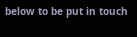below to be put in touch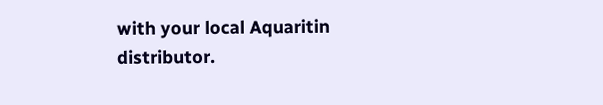with your local Aquaritin distributor.